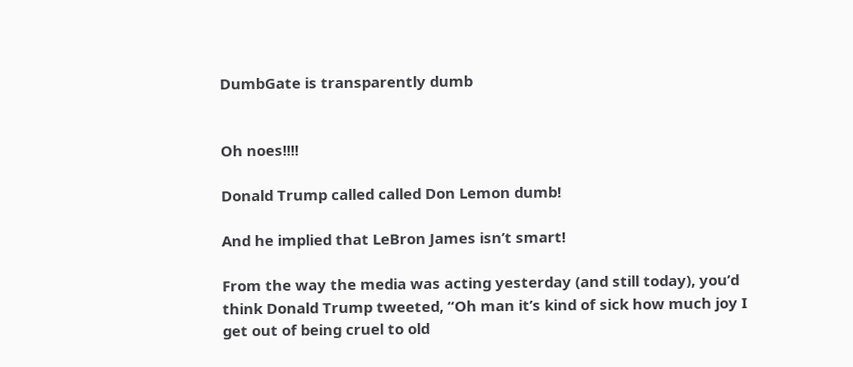DumbGate is transparently dumb


Oh noes!!!!

Donald Trump called called Don Lemon dumb!

And he implied that LeBron James isn’t smart!

From the way the media was acting yesterday (and still today), you’d think Donald Trump tweeted, “Oh man it’s kind of sick how much joy I get out of being cruel to old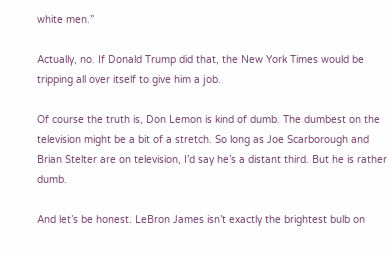white men.”

Actually, no. If Donald Trump did that, the New York Times would be tripping all over itself to give him a job.

Of course the truth is, Don Lemon is kind of dumb. The dumbest on the television might be a bit of a stretch. So long as Joe Scarborough and Brian Stelter are on television, I’d say he’s a distant third. But he is rather dumb.

And let’s be honest. LeBron James isn’t exactly the brightest bulb on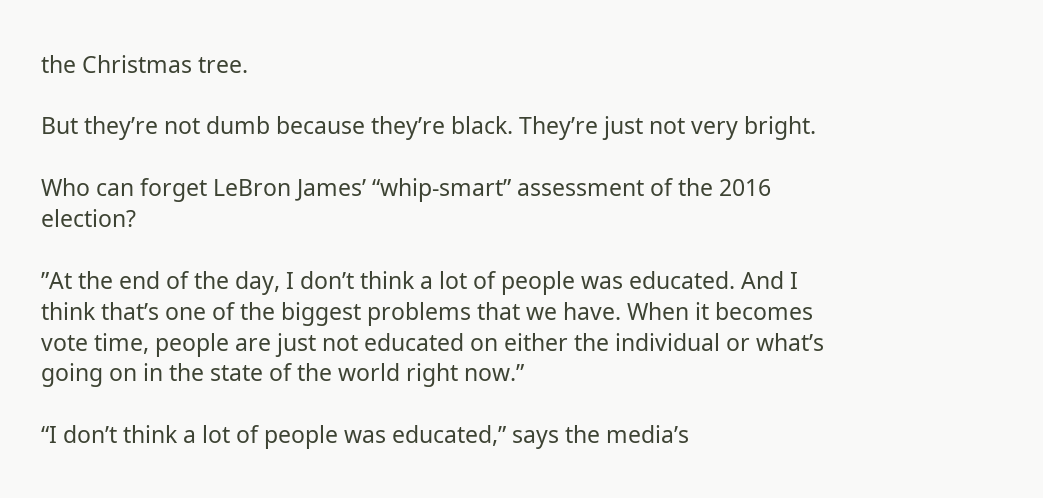the Christmas tree.

But they’re not dumb because they’re black. They’re just not very bright.

Who can forget LeBron James’ “whip-smart” assessment of the 2016 election?

”At the end of the day, I don’t think a lot of people was educated. And I think that’s one of the biggest problems that we have. When it becomes vote time, people are just not educated on either the individual or what’s going on in the state of the world right now.”

“I don’t think a lot of people was educated,” says the media’s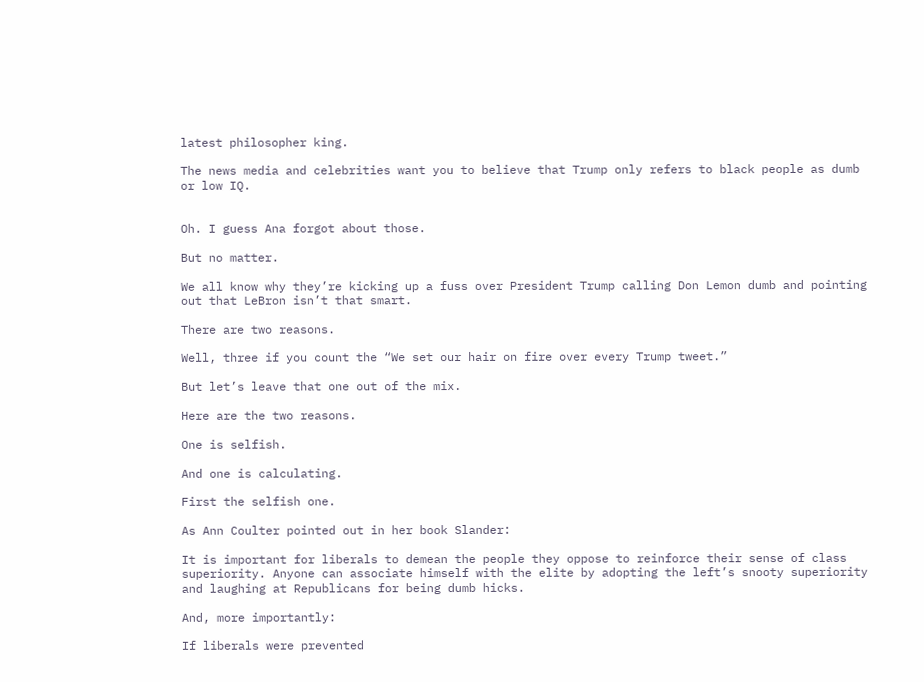latest philosopher king.

The news media and celebrities want you to believe that Trump only refers to black people as dumb or low IQ.


Oh. I guess Ana forgot about those.

But no matter.

We all know why they’re kicking up a fuss over President Trump calling Don Lemon dumb and pointing out that LeBron isn’t that smart.

There are two reasons.

Well, three if you count the “We set our hair on fire over every Trump tweet.”

But let’s leave that one out of the mix.

Here are the two reasons.

One is selfish.

And one is calculating.

First the selfish one.

As Ann Coulter pointed out in her book Slander:

It is important for liberals to demean the people they oppose to reinforce their sense of class superiority. Anyone can associate himself with the elite by adopting the left’s snooty superiority and laughing at Republicans for being dumb hicks.

And, more importantly:

If liberals were prevented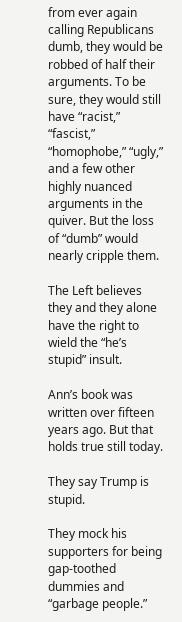from ever again calling Republicans dumb, they would be robbed of half their arguments. To be sure, they would still have “racist,” “fascist,” “homophobe,” “ugly,” and a few other highly nuanced arguments in the quiver. But the loss of “dumb” would nearly cripple them.

The Left believes they and they alone have the right to wield the “he’s stupid” insult.

Ann’s book was written over fifteen years ago. But that holds true still today.

They say Trump is stupid.

They mock his supporters for being gap-toothed dummies and “garbage people.”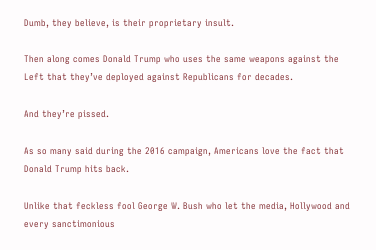Dumb, they believe, is their proprietary insult.

Then along comes Donald Trump who uses the same weapons against the Left that they’ve deployed against Republicans for decades.

And they’re pissed.

As so many said during the 2016 campaign, Americans love the fact that Donald Trump hits back.

Unlike that feckless fool George W. Bush who let the media, Hollywood and every sanctimonious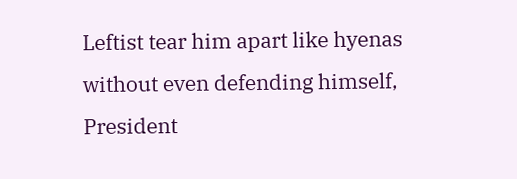Leftist tear him apart like hyenas without even defending himself, President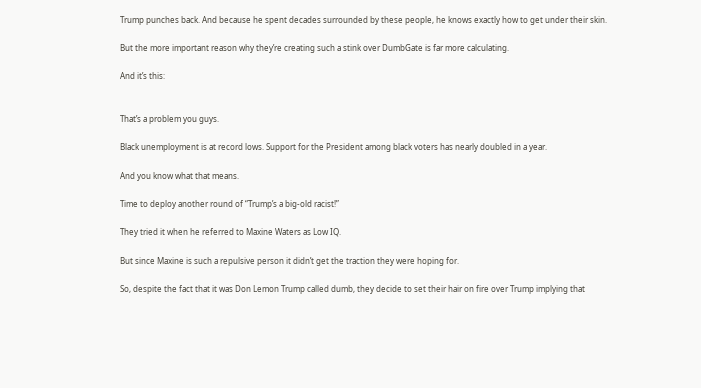Trump punches back. And because he spent decades surrounded by these people, he knows exactly how to get under their skin.

But the more important reason why they’re creating such a stink over DumbGate is far more calculating.

And it’s this:


That’s a problem you guys.

Black unemployment is at record lows. Support for the President among black voters has nearly doubled in a year.

And you know what that means.

Time to deploy another round of “Trump’s a big-old racist!”

They tried it when he referred to Maxine Waters as Low IQ.

But since Maxine is such a repulsive person it didn’t get the traction they were hoping for.

So, despite the fact that it was Don Lemon Trump called dumb, they decide to set their hair on fire over Trump implying that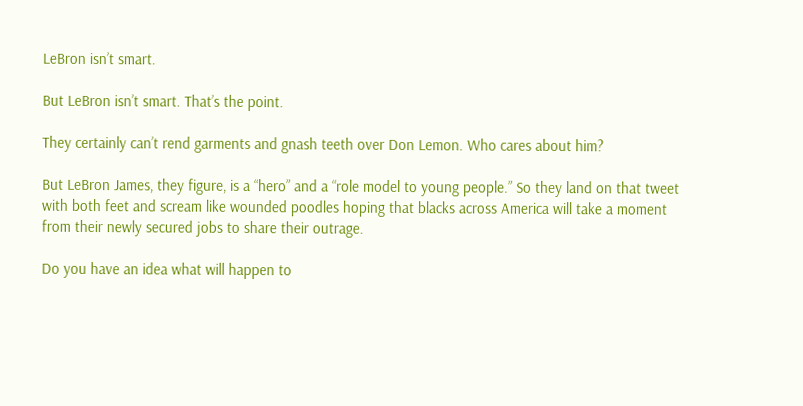LeBron isn’t smart.

But LeBron isn’t smart. That’s the point.

They certainly can’t rend garments and gnash teeth over Don Lemon. Who cares about him?

But LeBron James, they figure, is a “hero” and a “role model to young people.” So they land on that tweet with both feet and scream like wounded poodles hoping that blacks across America will take a moment from their newly secured jobs to share their outrage.

Do you have an idea what will happen to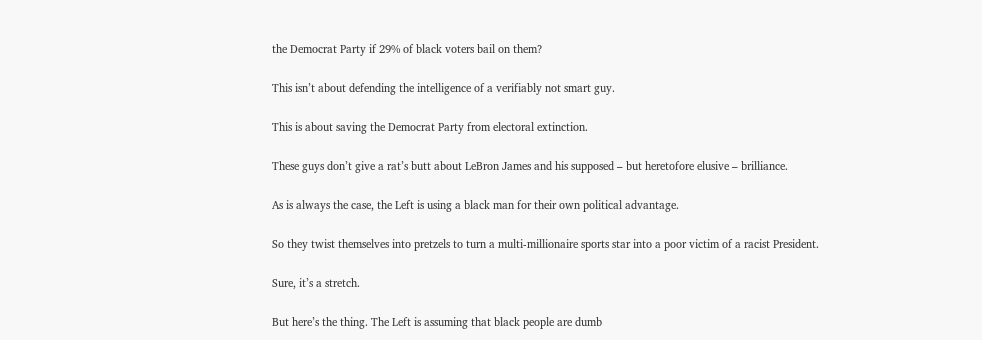the Democrat Party if 29% of black voters bail on them?

This isn’t about defending the intelligence of a verifiably not smart guy.

This is about saving the Democrat Party from electoral extinction.

These guys don’t give a rat’s butt about LeBron James and his supposed – but heretofore elusive – brilliance.

As is always the case, the Left is using a black man for their own political advantage.

So they twist themselves into pretzels to turn a multi-millionaire sports star into a poor victim of a racist President.

Sure, it’s a stretch.

But here’s the thing. The Left is assuming that black people are dumb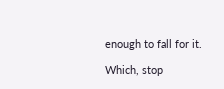enough to fall for it.

Which, stop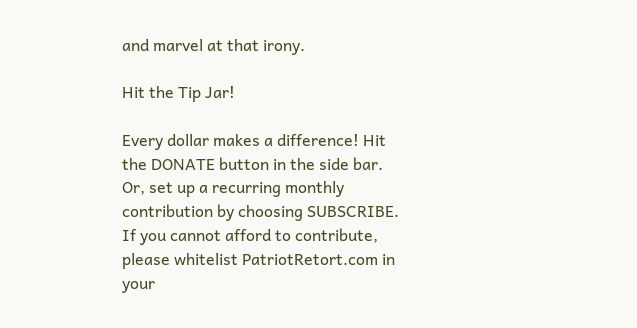and marvel at that irony.

Hit the Tip Jar!

Every dollar makes a difference! Hit the DONATE button in the side bar. Or, set up a recurring monthly contribution by choosing SUBSCRIBE. If you cannot afford to contribute, please whitelist PatriotRetort.com in your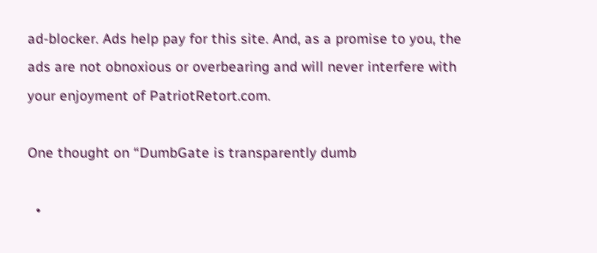ad-blocker. Ads help pay for this site. And, as a promise to you, the ads are not obnoxious or overbearing and will never interfere with your enjoyment of PatriotRetort.com.

One thought on “DumbGate is transparently dumb

  •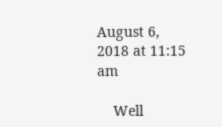August 6, 2018 at 11:15 am

    Well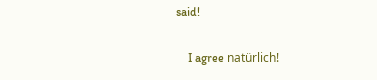said!

    I agree natürlich!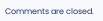Comments are closed.